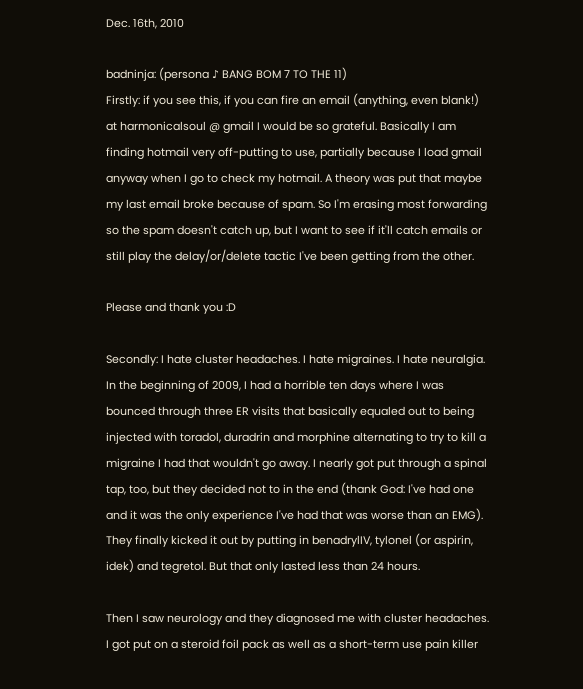Dec. 16th, 2010

badninja: (persona ♪ BANG BOM 7 TO THE 11)
Firstly: if you see this, if you can fire an email (anything, even blank!) at harmonicalsoul @ gmail I would be so grateful. Basically I am finding hotmail very off-putting to use, partially because I load gmail anyway when I go to check my hotmail. A theory was put that maybe my last email broke because of spam. So I'm erasing most forwarding so the spam doesn't catch up, but I want to see if it'll catch emails or still play the delay/or/delete tactic I've been getting from the other.

Please and thank you :D

Secondly: I hate cluster headaches. I hate migraines. I hate neuralgia. In the beginning of 2009, I had a horrible ten days where I was bounced through three ER visits that basically equaled out to being injected with toradol, duradrin and morphine alternating to try to kill a migraine I had that wouldn't go away. I nearly got put through a spinal tap, too, but they decided not to in the end (thank God: I've had one and it was the only experience I've had that was worse than an EMG). They finally kicked it out by putting in benadrylIV, tylonel (or aspirin, idek) and tegretol. But that only lasted less than 24 hours.

Then I saw neurology and they diagnosed me with cluster headaches. I got put on a steroid foil pack as well as a short-term use pain killer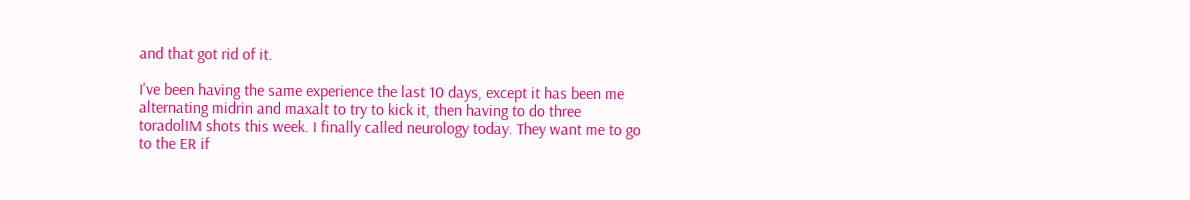and that got rid of it.

I've been having the same experience the last 10 days, except it has been me alternating midrin and maxalt to try to kick it, then having to do three toradolIM shots this week. I finally called neurology today. They want me to go to the ER if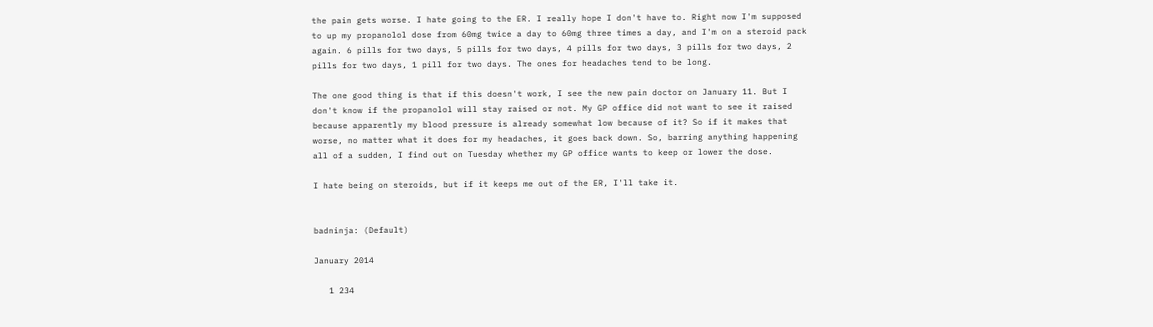the pain gets worse. I hate going to the ER. I really hope I don't have to. Right now I'm supposed to up my propanolol dose from 60mg twice a day to 60mg three times a day, and I'm on a steroid pack again. 6 pills for two days, 5 pills for two days, 4 pills for two days, 3 pills for two days, 2 pills for two days, 1 pill for two days. The ones for headaches tend to be long.

The one good thing is that if this doesn't work, I see the new pain doctor on January 11. But I don't know if the propanolol will stay raised or not. My GP office did not want to see it raised because apparently my blood pressure is already somewhat low because of it? So if it makes that worse, no matter what it does for my headaches, it goes back down. So, barring anything happening all of a sudden, I find out on Tuesday whether my GP office wants to keep or lower the dose.

I hate being on steroids, but if it keeps me out of the ER, I'll take it.


badninja: (Default)

January 2014

   1 234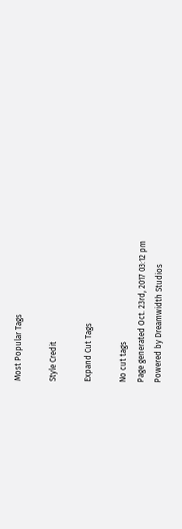Most Popular Tags

Style Credit

Expand Cut Tags

No cut tags
Page generated Oct. 23rd, 2017 03:12 pm
Powered by Dreamwidth Studios